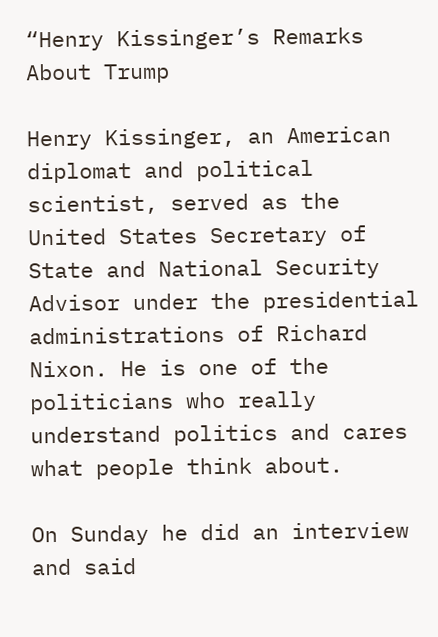“Henry Kissinger’s Remarks About Trump

Henry Kissinger, an American diplomat and political scientist, served as the United States Secretary of State and National Security Advisor under the presidential administrations of Richard Nixon. He is one of the politicians who really understand politics and cares what people think about.

On Sunday he did an interview and said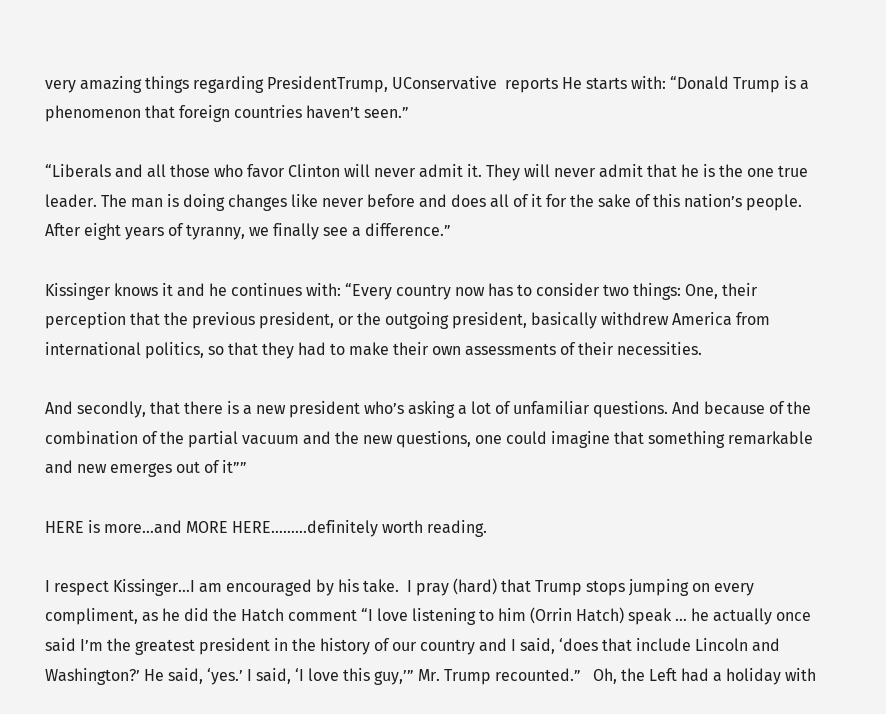very amazing things regarding PresidentTrump, UConservative  reports He starts with: “Donald Trump is a phenomenon that foreign countries haven’t seen.”

“Liberals and all those who favor Clinton will never admit it. They will never admit that he is the one true leader. The man is doing changes like never before and does all of it for the sake of this nation’s people. After eight years of tyranny, we finally see a difference.”

Kissinger knows it and he continues with: “Every country now has to consider two things: One, their perception that the previous president, or the outgoing president, basically withdrew America from international politics, so that they had to make their own assessments of their necessities.

And secondly, that there is a new president who’s asking a lot of unfamiliar questions. And because of the combination of the partial vacuum and the new questions, one could imagine that something remarkable and new emerges out of it””

HERE is more…and MORE HERE………definitely worth reading.

I respect Kissinger…I am encouraged by his take.  I pray (hard) that Trump stops jumping on every compliment, as he did the Hatch comment “I love listening to him (Orrin Hatch) speak … he actually once said I’m the greatest president in the history of our country and I said, ‘does that include Lincoln and Washington?’ He said, ‘yes.’ I said, ‘I love this guy,’” Mr. Trump recounted.”   Oh, the Left had a holiday with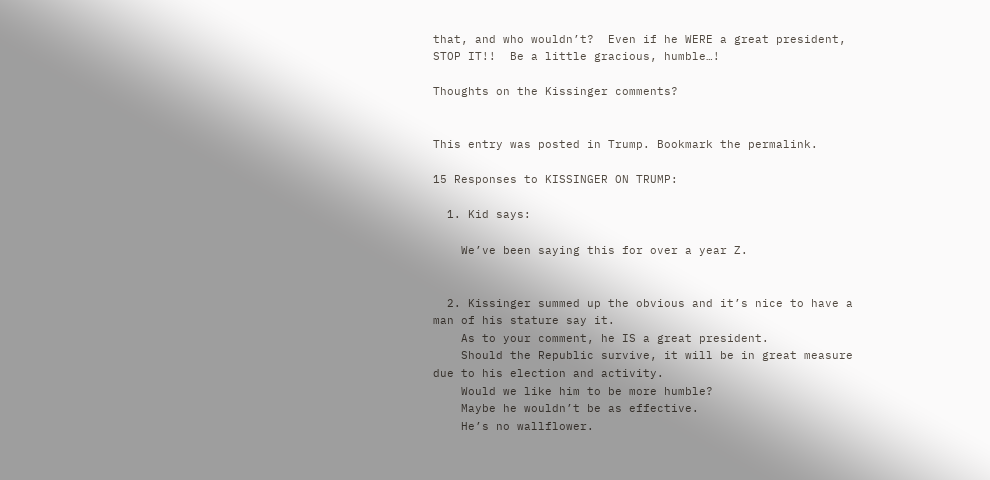that, and who wouldn’t?  Even if he WERE a great president, STOP IT!!  Be a little gracious, humble…!

Thoughts on the Kissinger comments?


This entry was posted in Trump. Bookmark the permalink.

15 Responses to KISSINGER ON TRUMP:

  1. Kid says:

    We’ve been saying this for over a year Z.


  2. Kissinger summed up the obvious and it’s nice to have a man of his stature say it.
    As to your comment, he IS a great president.
    Should the Republic survive, it will be in great measure due to his election and activity.
    Would we like him to be more humble?
    Maybe he wouldn’t be as effective.
    He’s no wallflower.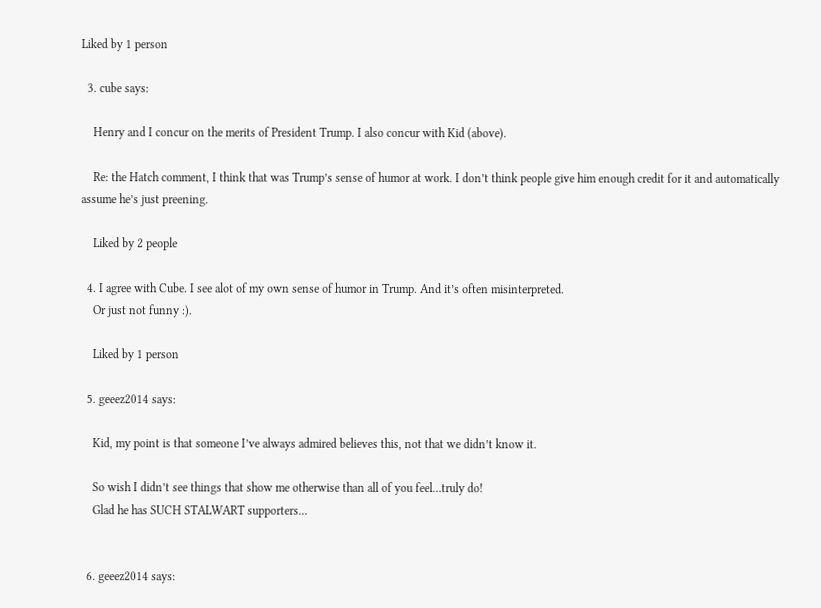Liked by 1 person

  3. cube says:

    Henry and I concur on the merits of President Trump. I also concur with Kid (above).

    Re: the Hatch comment, I think that was Trump’s sense of humor at work. I don’t think people give him enough credit for it and automatically assume he’s just preening.

    Liked by 2 people

  4. I agree with Cube. I see alot of my own sense of humor in Trump. And it’s often misinterpreted.
    Or just not funny :).

    Liked by 1 person

  5. geeez2014 says:

    Kid, my point is that someone I’ve always admired believes this, not that we didn’t know it.

    So wish I didn’t see things that show me otherwise than all of you feel…truly do!
    Glad he has SUCH STALWART supporters…


  6. geeez2014 says: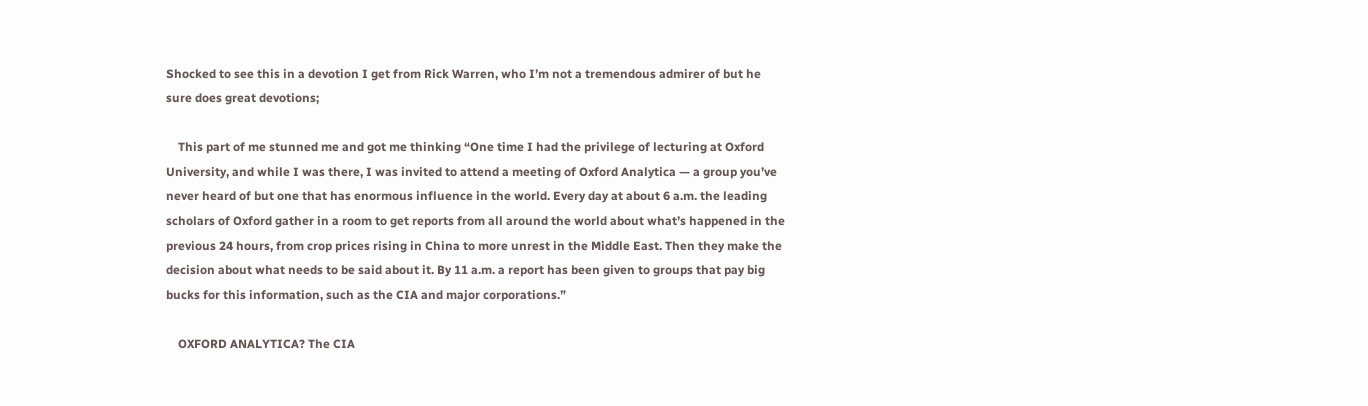Shocked to see this in a devotion I get from Rick Warren, who I’m not a tremendous admirer of but he sure does great devotions;

    This part of me stunned me and got me thinking “One time I had the privilege of lecturing at Oxford University, and while I was there, I was invited to attend a meeting of Oxford Analytica — a group you’ve never heard of but one that has enormous influence in the world. Every day at about 6 a.m. the leading scholars of Oxford gather in a room to get reports from all around the world about what’s happened in the previous 24 hours, from crop prices rising in China to more unrest in the Middle East. Then they make the decision about what needs to be said about it. By 11 a.m. a report has been given to groups that pay big bucks for this information, such as the CIA and major corporations.”

    OXFORD ANALYTICA? The CIA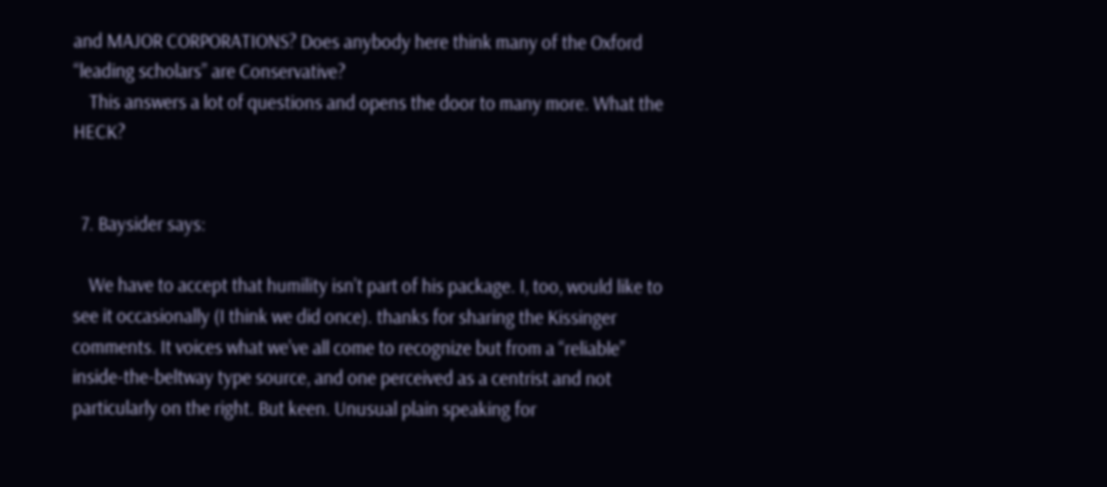and MAJOR CORPORATIONS? Does anybody here think many of the Oxford “leading scholars” are Conservative?
    This answers a lot of questions and opens the door to many more. What the HECK?


  7. Baysider says:

    We have to accept that humility isn’t part of his package. I, too, would like to see it occasionally (I think we did once). thanks for sharing the Kissinger comments. It voices what we’ve all come to recognize but from a “reliable” inside-the-beltway type source, and one perceived as a centrist and not particularly on the right. But keen. Unusual plain speaking for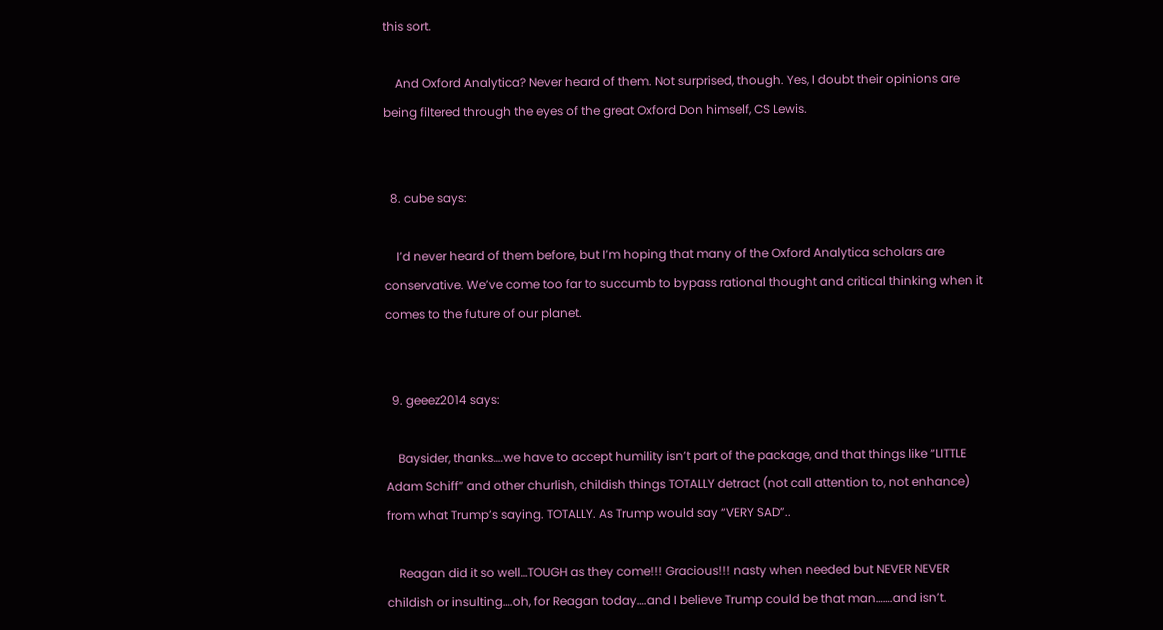this sort.

    And Oxford Analytica? Never heard of them. Not surprised, though. Yes, I doubt their opinions are being filtered through the eyes of the great Oxford Don himself, CS Lewis.


  8. cube says:

    I’d never heard of them before, but I’m hoping that many of the Oxford Analytica scholars are conservative. We’ve come too far to succumb to bypass rational thought and critical thinking when it comes to the future of our planet.


  9. geeez2014 says:

    Baysider, thanks….we have to accept humility isn’t part of the package, and that things like “LITTLE Adam Schiff” and other churlish, childish things TOTALLY detract (not call attention to, not enhance) from what Trump’s saying. TOTALLY. As Trump would say “VERY SAD”..

    Reagan did it so well…TOUGH as they come!!! Gracious!!! nasty when needed but NEVER NEVER childish or insulting….oh, for Reagan today….and I believe Trump could be that man…….and isn’t.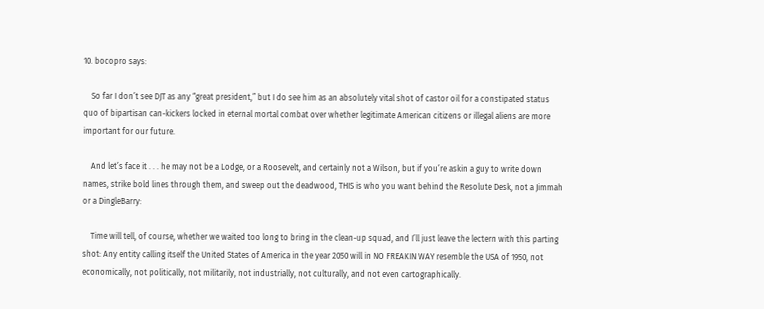10. bocopro says:

    So far I don’t see DJT as any “great president,” but I do see him as an absolutely vital shot of castor oil for a constipated status quo of bipartisan can-kickers locked in eternal mortal combat over whether legitimate American citizens or illegal aliens are more important for our future.

    And let’s face it . . . he may not be a Lodge, or a Roosevelt, and certainly not a Wilson, but if you’re askin a guy to write down names, strike bold lines through them, and sweep out the deadwood, THIS is who you want behind the Resolute Desk, not a Jimmah or a DingleBarry:

    Time will tell, of course, whether we waited too long to bring in the clean-up squad, and I’ll just leave the lectern with this parting shot: Any entity calling itself the United States of America in the year 2050 will in NO FREAKIN WAY resemble the USA of 1950, not economically, not politically, not militarily, not industrially, not culturally, and not even cartographically.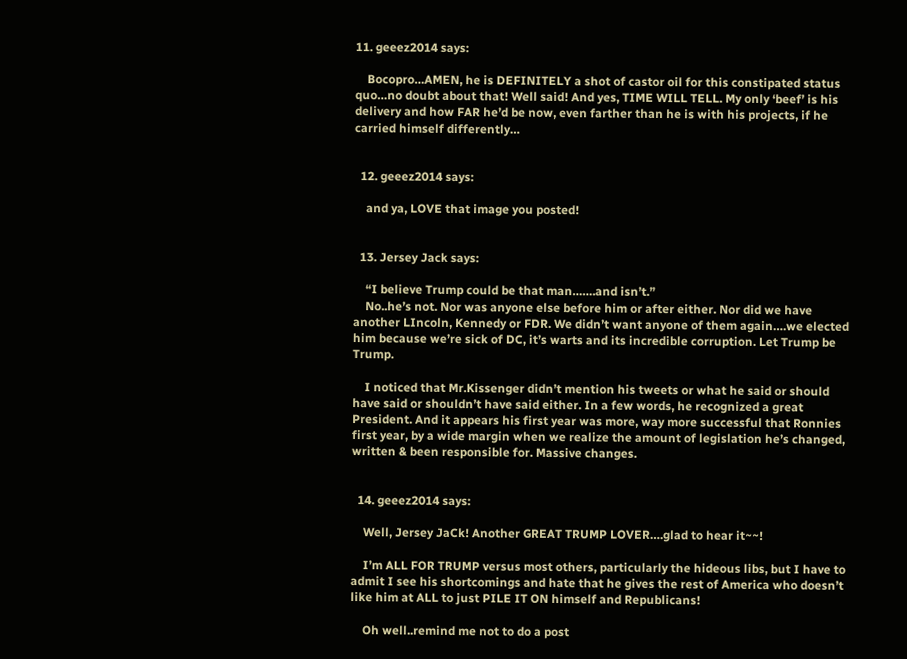11. geeez2014 says:

    Bocopro…AMEN, he is DEFINITELY a shot of castor oil for this constipated status quo…no doubt about that! Well said! And yes, TIME WILL TELL. My only ‘beef’ is his delivery and how FAR he’d be now, even farther than he is with his projects, if he carried himself differently…


  12. geeez2014 says:

    and ya, LOVE that image you posted!


  13. Jersey Jack says:

    “I believe Trump could be that man…….and isn’t.”
    No..he’s not. Nor was anyone else before him or after either. Nor did we have another LIncoln, Kennedy or FDR. We didn’t want anyone of them again….we elected him because we’re sick of DC, it’s warts and its incredible corruption. Let Trump be Trump.

    I noticed that Mr.Kissenger didn’t mention his tweets or what he said or should have said or shouldn’t have said either. In a few words, he recognized a great President. And it appears his first year was more, way more successful that Ronnies first year, by a wide margin when we realize the amount of legislation he’s changed, written & been responsible for. Massive changes.


  14. geeez2014 says:

    Well, Jersey JaCk! Another GREAT TRUMP LOVER….glad to hear it~~!

    I’m ALL FOR TRUMP versus most others, particularly the hideous libs, but I have to admit I see his shortcomings and hate that he gives the rest of America who doesn’t like him at ALL to just PILE IT ON himself and Republicans!

    Oh well..remind me not to do a post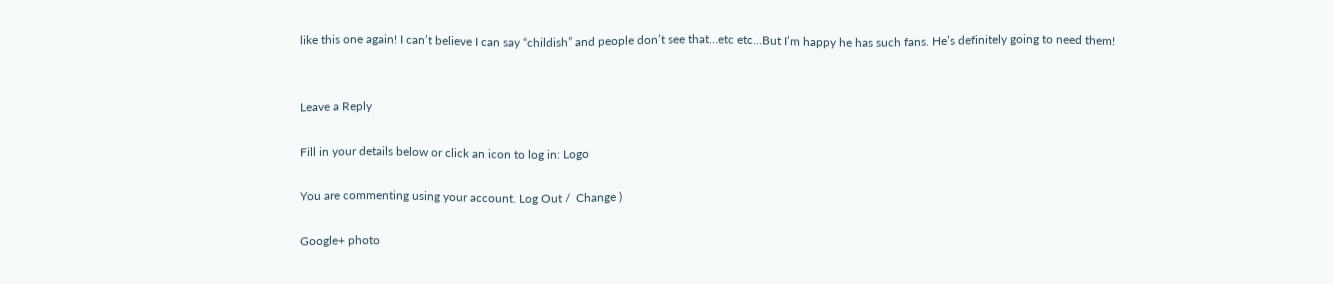like this one again! I can’t believe I can say “childish” and people don’t see that…etc etc…But I’m happy he has such fans. He’s definitely going to need them!


Leave a Reply

Fill in your details below or click an icon to log in: Logo

You are commenting using your account. Log Out /  Change )

Google+ photo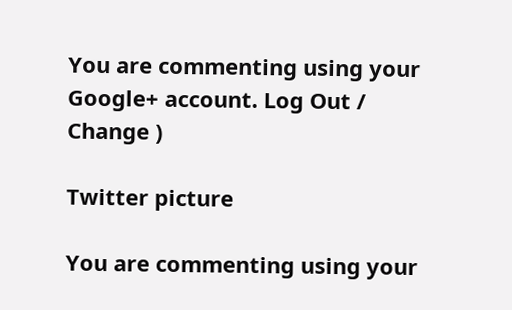You are commenting using your Google+ account. Log Out /  Change )

Twitter picture

You are commenting using your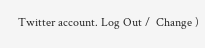Twitter account. Log Out /  Change )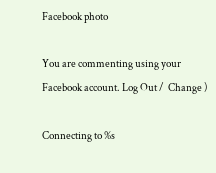Facebook photo

You are commenting using your Facebook account. Log Out /  Change )

Connecting to %s